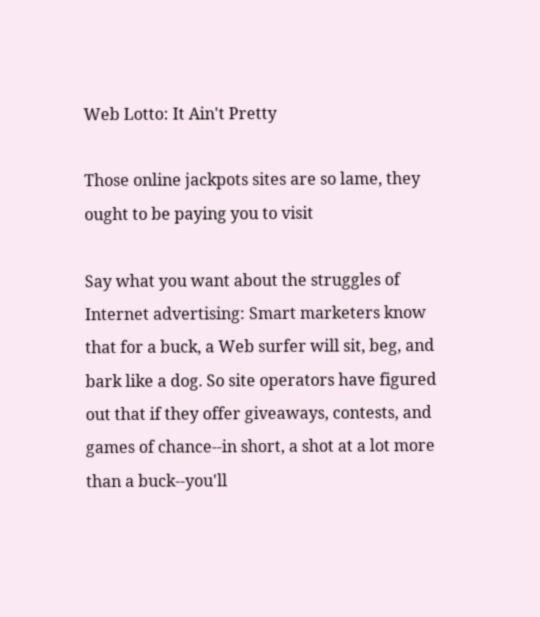Web Lotto: It Ain't Pretty

Those online jackpots sites are so lame, they ought to be paying you to visit

Say what you want about the struggles of Internet advertising: Smart marketers know that for a buck, a Web surfer will sit, beg, and bark like a dog. So site operators have figured out that if they offer giveaways, contests, and games of chance--in short, a shot at a lot more than a buck--you'll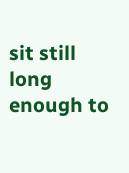sit still long enough to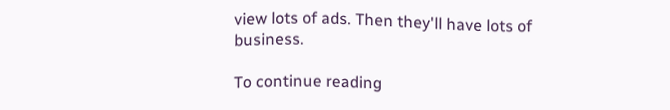view lots of ads. Then they'll have lots of business.

To continue reading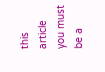this article you must be a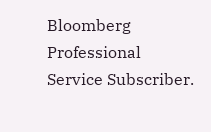Bloomberg Professional Service Subscriber.